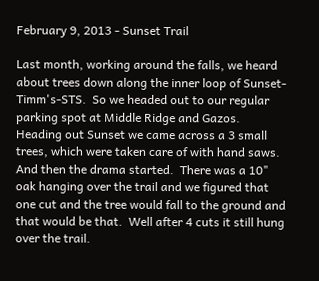February 9, 2013 - Sunset Trail

Last month, working around the falls, we heard about trees down along the inner loop of Sunset-Timm's-STS.  So we headed out to our regular parking spot at Middle Ridge and Gazos.
Heading out Sunset we came across a 3 small trees, which were taken care of with hand saws.
And then the drama started.  There was a 10" oak hanging over the trail and we figured that one cut and the tree would fall to the ground and that would be that.  Well after 4 cuts it still hung over the trail.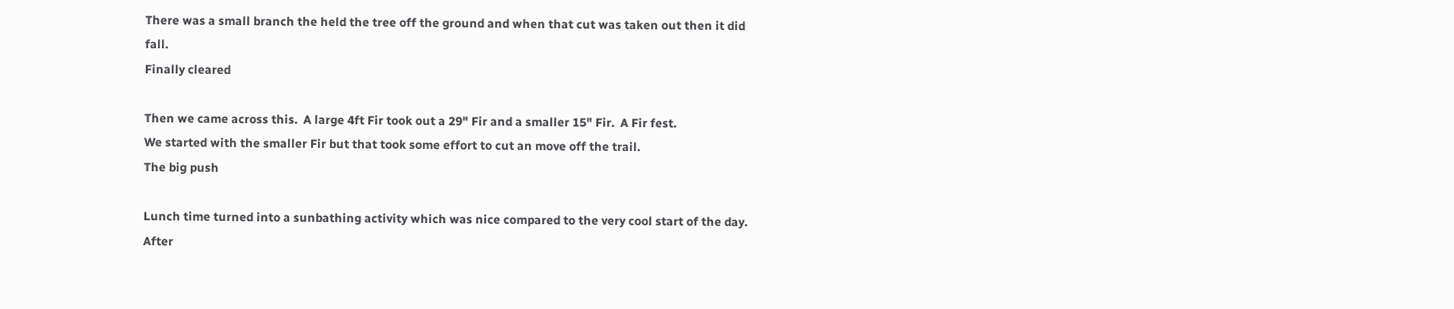There was a small branch the held the tree off the ground and when that cut was taken out then it did fall.
Finally cleared

Then we came across this.  A large 4ft Fir took out a 29" Fir and a smaller 15" Fir.  A Fir fest.
We started with the smaller Fir but that took some effort to cut an move off the trail.
The big push

Lunch time turned into a sunbathing activity which was nice compared to the very cool start of the day.
After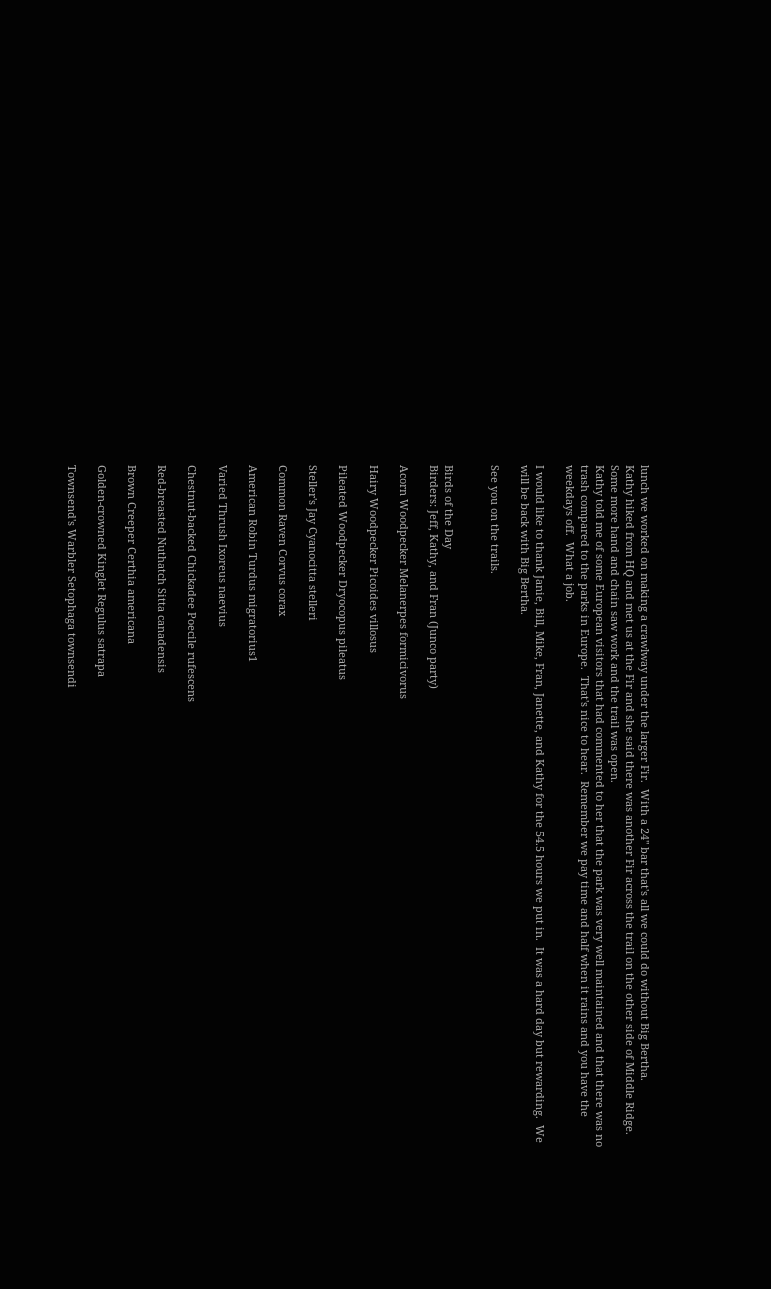lunch we worked on making a crawlway under the larger Fir.  With a 24" bar that's all we could do without Big Bertha.
Kathy hiked from HQ and met us at the Fir and she said there was another Fir across the trail on the other side of Middle Ridge.
Some more hand and chain saw work and the trail was open.
Kathy told me of some European visitors that had commented to her that the park was very well maintained and that there was no trash compared to the parks in Europe.  That's nice to hear.  Remember we pay time and half when it rains and you have the weekdays off.  What a job.

I would like to thank Janie, Bill, Mike, Fran, Janette, and Kathy for the 54.5 hours we put in.  It was a hard day but rewarding.  We will be back with Big Bertha.

See you on the trails.


Birds of the Day
Birders: Jeff, Kathy, and Fran (Junco party)

Acorn Woodpecker Melanerpes formicivorus

Hairy Woodpecker Picoides villosus

Pileated Woodpecker Dryocopus pileatus

Steller's Jay Cyanocitta stelleri

Common Raven Corvus corax

American Robin Turdus migratorius1

Varied Thrush Ixoreus naevius

Chestnut-backed Chickadee Poecile rufescens

Red-breasted Nuthatch Sitta canadensis

Brown Creeper Certhia americana

Golden-crowned Kinglet Regulus satrapa

Townsend's Warbler Setophaga townsendi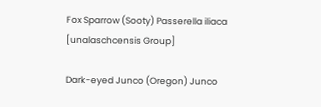Fox Sparrow (Sooty) Passerella iliaca [unalaschcensis Group]

Dark-eyed Junco (Oregon) Junco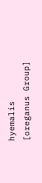hyemalis [oreganus Group]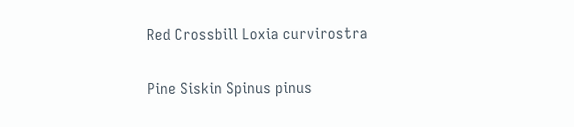Red Crossbill Loxia curvirostra

Pine Siskin Spinus pinus